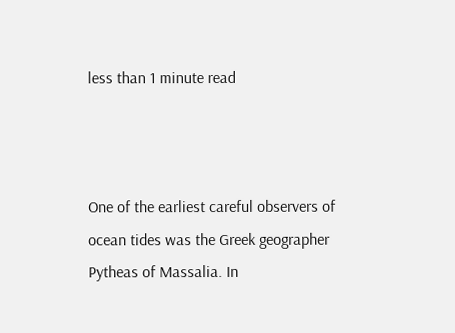less than 1 minute read



One of the earliest careful observers of ocean tides was the Greek geographer Pytheas of Massalia. In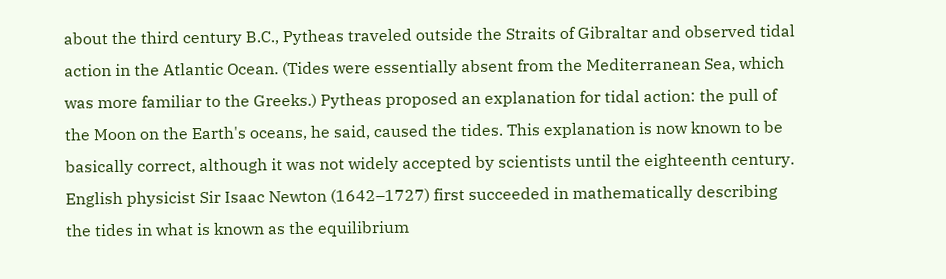about the third century B.C., Pytheas traveled outside the Straits of Gibraltar and observed tidal action in the Atlantic Ocean. (Tides were essentially absent from the Mediterranean Sea, which was more familiar to the Greeks.) Pytheas proposed an explanation for tidal action: the pull of the Moon on the Earth's oceans, he said, caused the tides. This explanation is now known to be basically correct, although it was not widely accepted by scientists until the eighteenth century. English physicist Sir Isaac Newton (1642–1727) first succeeded in mathematically describing the tides in what is known as the equilibrium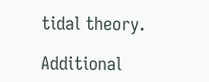tidal theory.

Additional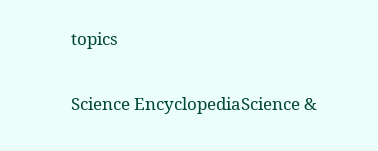topics

Science EncyclopediaScience &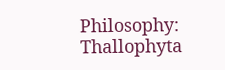Philosophy: Thallophyta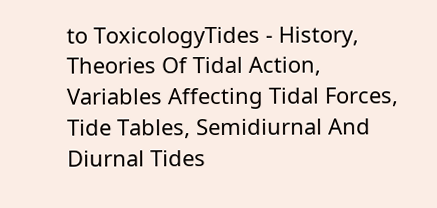to ToxicologyTides - History, Theories Of Tidal Action, Variables Affecting Tidal Forces, Tide Tables, Semidiurnal And Diurnal Tides